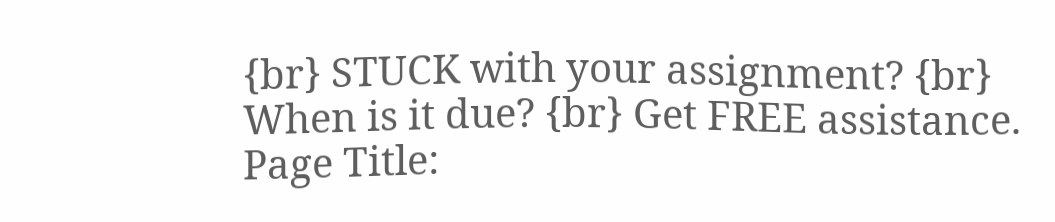{br} STUCK with your assignment? {br} When is it due? {br} Get FREE assistance. Page Title: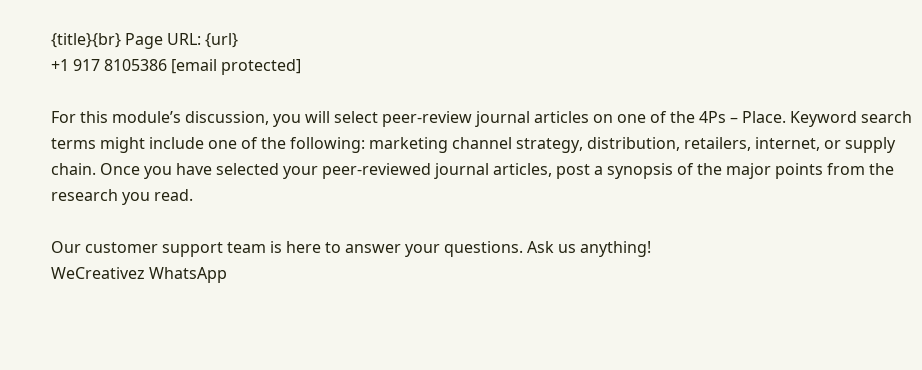{title}{br} Page URL: {url}
+1 917 8105386 [email protected]

For this module’s discussion, you will select peer-review journal articles on one of the 4Ps – Place. Keyword search terms might include one of the following: marketing channel strategy, distribution, retailers, internet, or supply chain. Once you have selected your peer-reviewed journal articles, post a synopsis of the major points from the research you read.

Our customer support team is here to answer your questions. Ask us anything!
WeCreativez WhatsApp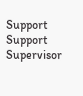Support
Support Supervisor